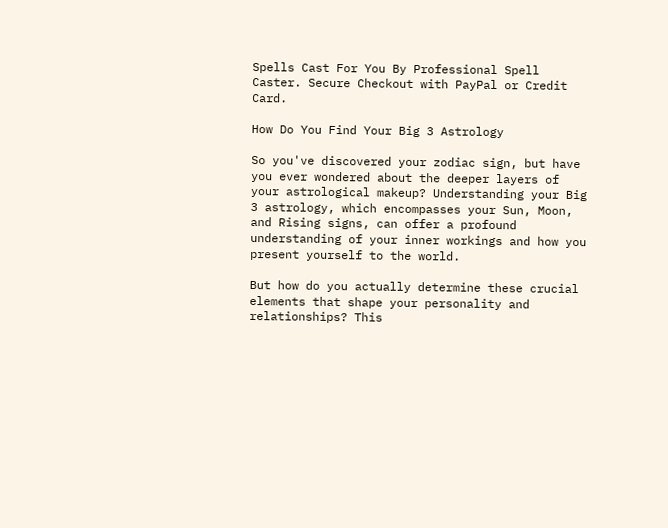Spells Cast For You By Professional Spell Caster. Secure Checkout with PayPal or Credit Card.

How Do You Find Your Big 3 Astrology

So you've discovered your zodiac sign, but have you ever wondered about the deeper layers of your astrological makeup? Understanding your Big 3 astrology, which encompasses your Sun, Moon, and Rising signs, can offer a profound understanding of your inner workings and how you present yourself to the world.

But how do you actually determine these crucial elements that shape your personality and relationships? This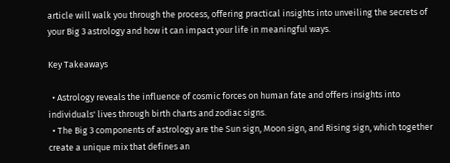article will walk you through the process, offering practical insights into unveiling the secrets of your Big 3 astrology and how it can impact your life in meaningful ways.

Key Takeaways

  • Astrology reveals the influence of cosmic forces on human fate and offers insights into individuals' lives through birth charts and zodiac signs.
  • The Big 3 components of astrology are the Sun sign, Moon sign, and Rising sign, which together create a unique mix that defines an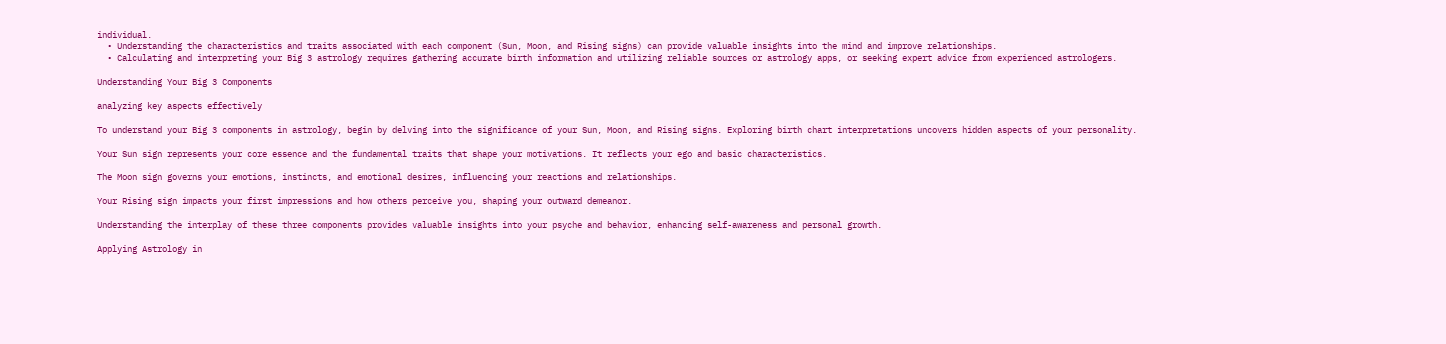individual.
  • Understanding the characteristics and traits associated with each component (Sun, Moon, and Rising signs) can provide valuable insights into the mind and improve relationships.
  • Calculating and interpreting your Big 3 astrology requires gathering accurate birth information and utilizing reliable sources or astrology apps, or seeking expert advice from experienced astrologers.

Understanding Your Big 3 Components

analyzing key aspects effectively

To understand your Big 3 components in astrology, begin by delving into the significance of your Sun, Moon, and Rising signs. Exploring birth chart interpretations uncovers hidden aspects of your personality.

Your Sun sign represents your core essence and the fundamental traits that shape your motivations. It reflects your ego and basic characteristics.

The Moon sign governs your emotions, instincts, and emotional desires, influencing your reactions and relationships.

Your Rising sign impacts your first impressions and how others perceive you, shaping your outward demeanor.

Understanding the interplay of these three components provides valuable insights into your psyche and behavior, enhancing self-awareness and personal growth.

Applying Astrology in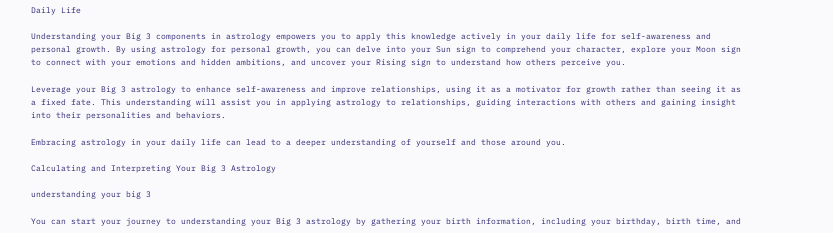Daily Life

Understanding your Big 3 components in astrology empowers you to apply this knowledge actively in your daily life for self-awareness and personal growth. By using astrology for personal growth, you can delve into your Sun sign to comprehend your character, explore your Moon sign to connect with your emotions and hidden ambitions, and uncover your Rising sign to understand how others perceive you.

Leverage your Big 3 astrology to enhance self-awareness and improve relationships, using it as a motivator for growth rather than seeing it as a fixed fate. This understanding will assist you in applying astrology to relationships, guiding interactions with others and gaining insight into their personalities and behaviors.

Embracing astrology in your daily life can lead to a deeper understanding of yourself and those around you.

Calculating and Interpreting Your Big 3 Astrology

understanding your big 3

You can start your journey to understanding your Big 3 astrology by gathering your birth information, including your birthday, birth time, and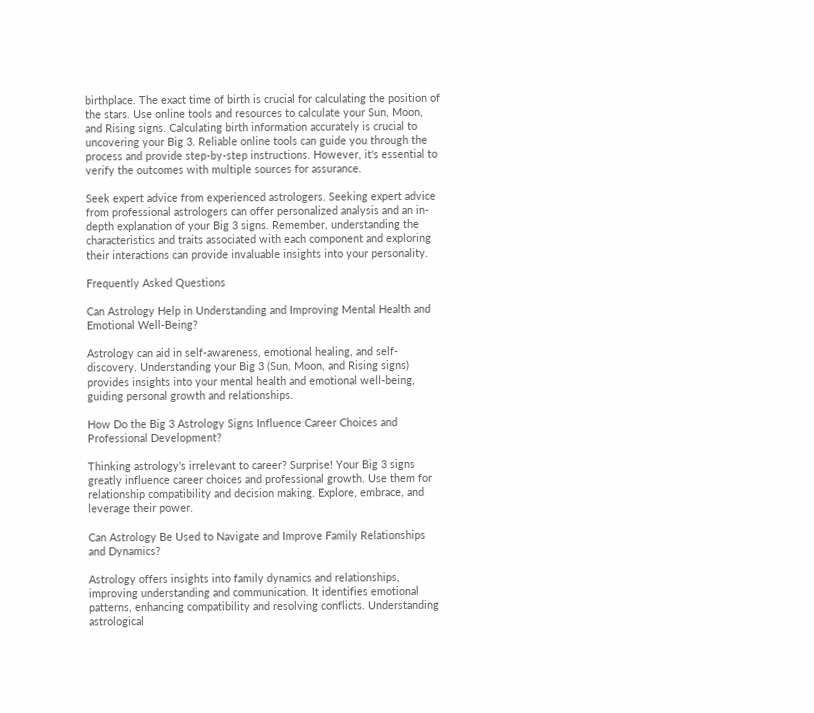birthplace. The exact time of birth is crucial for calculating the position of the stars. Use online tools and resources to calculate your Sun, Moon, and Rising signs. Calculating birth information accurately is crucial to uncovering your Big 3. Reliable online tools can guide you through the process and provide step-by-step instructions. However, it's essential to verify the outcomes with multiple sources for assurance.

Seek expert advice from experienced astrologers. Seeking expert advice from professional astrologers can offer personalized analysis and an in-depth explanation of your Big 3 signs. Remember, understanding the characteristics and traits associated with each component and exploring their interactions can provide invaluable insights into your personality.

Frequently Asked Questions

Can Astrology Help in Understanding and Improving Mental Health and Emotional Well-Being?

Astrology can aid in self-awareness, emotional healing, and self-discovery. Understanding your Big 3 (Sun, Moon, and Rising signs) provides insights into your mental health and emotional well-being, guiding personal growth and relationships.

How Do the Big 3 Astrology Signs Influence Career Choices and Professional Development?

Thinking astrology's irrelevant to career? Surprise! Your Big 3 signs greatly influence career choices and professional growth. Use them for relationship compatibility and decision making. Explore, embrace, and leverage their power.

Can Astrology Be Used to Navigate and Improve Family Relationships and Dynamics?

Astrology offers insights into family dynamics and relationships, improving understanding and communication. It identifies emotional patterns, enhancing compatibility and resolving conflicts. Understanding astrological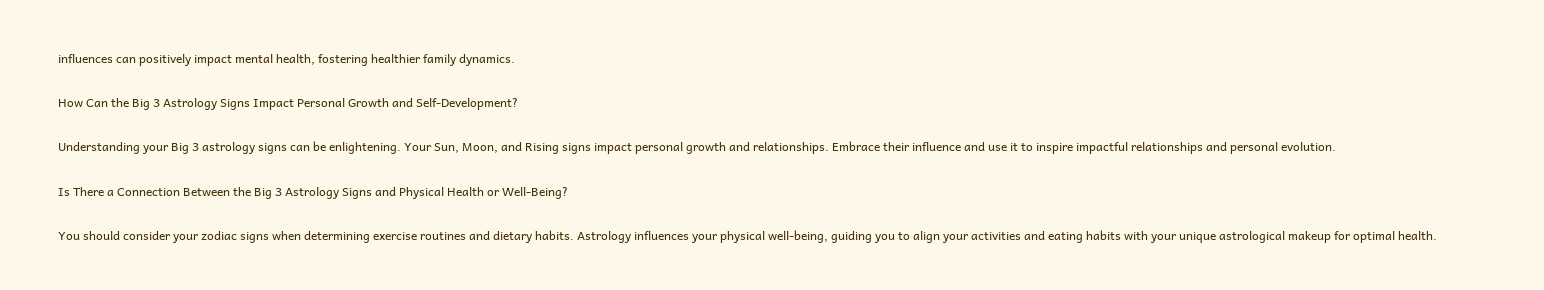influences can positively impact mental health, fostering healthier family dynamics.

How Can the Big 3 Astrology Signs Impact Personal Growth and Self-Development?

Understanding your Big 3 astrology signs can be enlightening. Your Sun, Moon, and Rising signs impact personal growth and relationships. Embrace their influence and use it to inspire impactful relationships and personal evolution.

Is There a Connection Between the Big 3 Astrology Signs and Physical Health or Well-Being?

You should consider your zodiac signs when determining exercise routines and dietary habits. Astrology influences your physical well-being, guiding you to align your activities and eating habits with your unique astrological makeup for optimal health.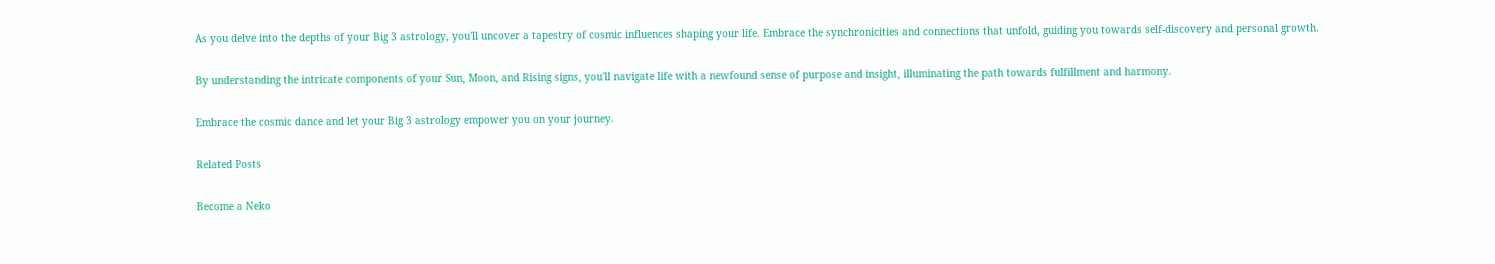As you delve into the depths of your Big 3 astrology, you'll uncover a tapestry of cosmic influences shaping your life. Embrace the synchronicities and connections that unfold, guiding you towards self-discovery and personal growth.

By understanding the intricate components of your Sun, Moon, and Rising signs, you'll navigate life with a newfound sense of purpose and insight, illuminating the path towards fulfillment and harmony.

Embrace the cosmic dance and let your Big 3 astrology empower you on your journey.

Related Posts

Become a Neko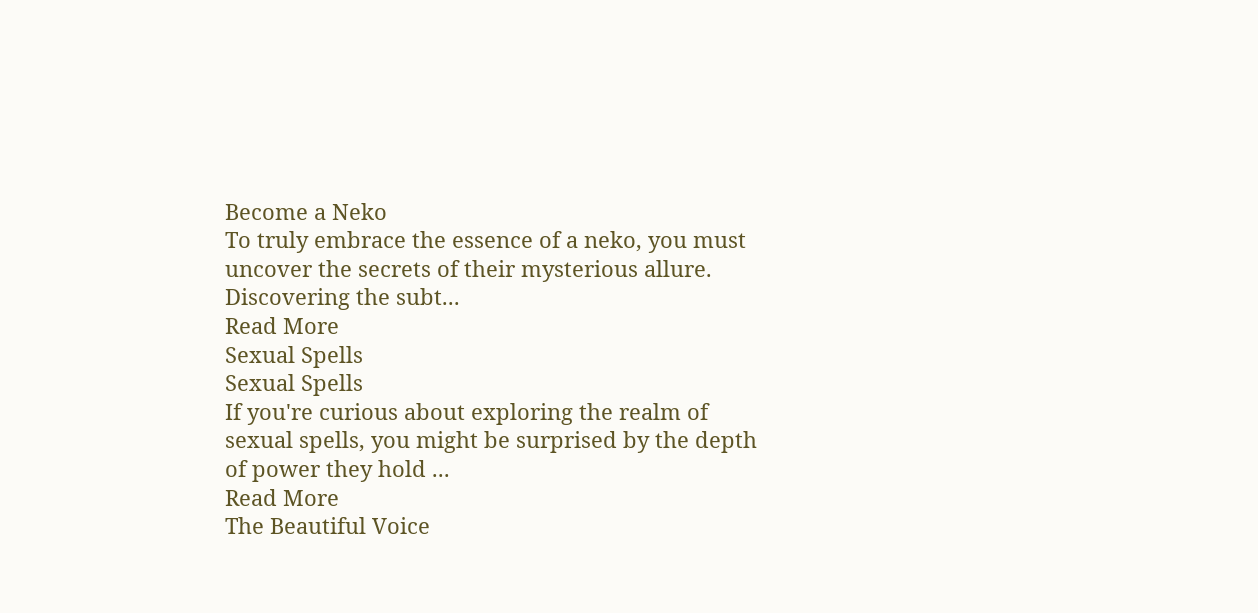Become a Neko
To truly embrace the essence of a neko, you must uncover the secrets of their mysterious allure. Discovering the subt...
Read More
Sexual Spells
Sexual Spells
If you're curious about exploring the realm of sexual spells, you might be surprised by the depth of power they hold ...
Read More
The Beautiful Voice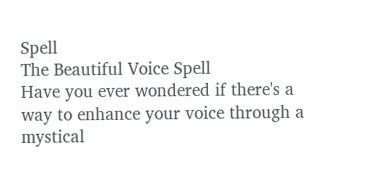Spell
The Beautiful Voice Spell
Have you ever wondered if there's a way to enhance your voice through a mystical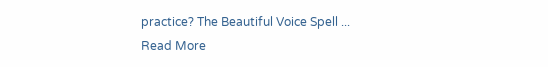practice? The Beautiful Voice Spell ...
Read More